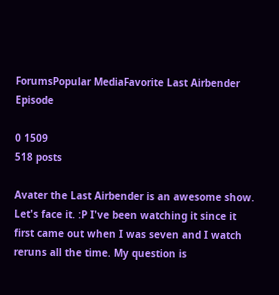ForumsPopular MediaFavorite Last Airbender Episode

0 1509
518 posts

Avater the Last Airbender is an awesome show. Let's face it. :P I've been watching it since it first came out when I was seven and I watch reruns all the time. My question is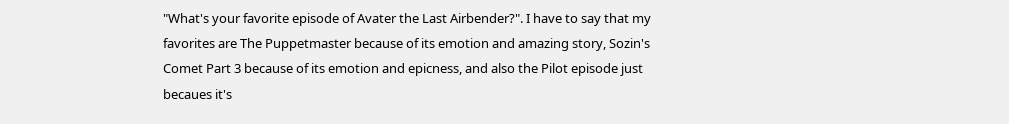"What's your favorite episode of Avater the Last Airbender?". I have to say that my favorites are The Puppetmaster because of its emotion and amazing story, Sozin's Comet Part 3 because of its emotion and epicness, and also the Pilot episode just becaues it's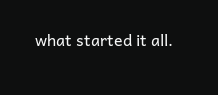what started it all.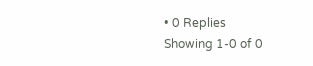• 0 Replies
Showing 1-0 of 0